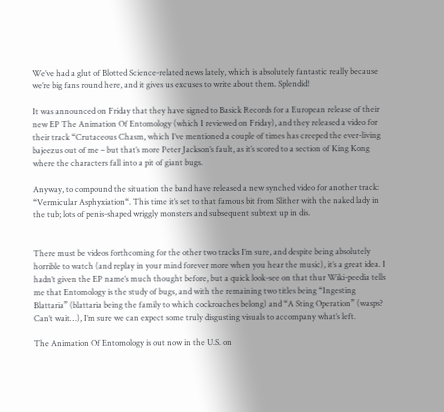We’ve had a glut of Blotted Science-related news lately, which is absolutely fantastic really because we’re big fans round here, and it gives us excuses to write about them. Splendid!

It was announced on Friday that they have signed to Basick Records for a European release of their new EP The Animation Of Entomology (which I reviewed on Friday), and they released a video for their track “Crutaceous Chasm, which I’ve mentioned a couple of times has creeped the ever-living bajeezus out of me – but that’s more Peter Jackson’s fault, as it’s scored to a section of King Kong where the characters fall into a pit of giant bugs.

Anyway, to compound the situation the band have released a new synched video for another track: “Vermicular Asphyxiation“. This time it’s set to that famous bit from Slither with the naked lady in the tub; lots of penis-shaped wriggly monsters and subsequent subtext up in dis.


There must be videos forthcoming for the other two tracks I’m sure, and despite being absolutely horrible to watch (and replay in your mind forever more when you hear the music), it’s a great idea. I hadn’t given the EP name’s much thought before, but a quick look-see on that thur Wiki-peedia tells me that Entomology is the study of bugs, and with the remaining two titles being “Ingesting Blattaria” (blattaria being the family to which cockroaches belong) and “A Sting Operation” (wasps? Can’t wait…), I’m sure we can expect some truly disgusting visuals to accompany what’s left.

The Animation Of Entomology is out now in the U.S. on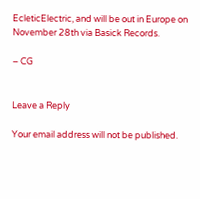EcleticElectric, and will be out in Europe on November 28th via Basick Records.

– CG


Leave a Reply

Your email address will not be published.